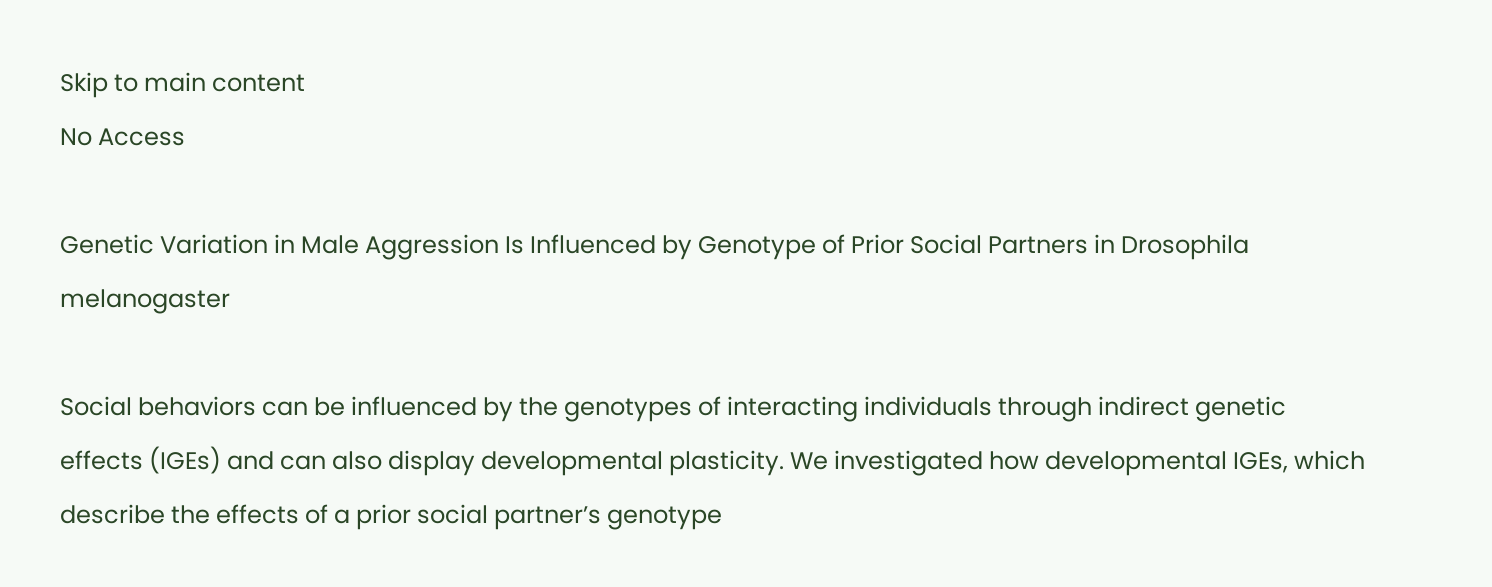Skip to main content
No Access

Genetic Variation in Male Aggression Is Influenced by Genotype of Prior Social Partners in Drosophila melanogaster

Social behaviors can be influenced by the genotypes of interacting individuals through indirect genetic effects (IGEs) and can also display developmental plasticity. We investigated how developmental IGEs, which describe the effects of a prior social partner’s genotype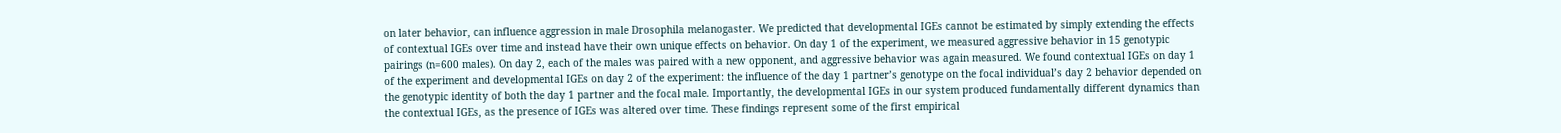on later behavior, can influence aggression in male Drosophila melanogaster. We predicted that developmental IGEs cannot be estimated by simply extending the effects of contextual IGEs over time and instead have their own unique effects on behavior. On day 1 of the experiment, we measured aggressive behavior in 15 genotypic pairings (n=600 males). On day 2, each of the males was paired with a new opponent, and aggressive behavior was again measured. We found contextual IGEs on day 1 of the experiment and developmental IGEs on day 2 of the experiment: the influence of the day 1 partner’s genotype on the focal individual’s day 2 behavior depended on the genotypic identity of both the day 1 partner and the focal male. Importantly, the developmental IGEs in our system produced fundamentally different dynamics than the contextual IGEs, as the presence of IGEs was altered over time. These findings represent some of the first empirical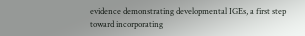evidence demonstrating developmental IGEs, a first step toward incorporating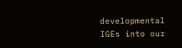developmental IGEs into our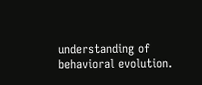understanding of behavioral evolution.